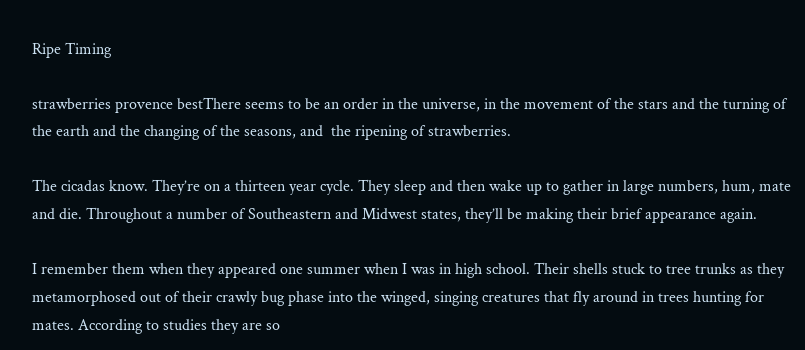Ripe Timing

strawberries provence bestThere seems to be an order in the universe, in the movement of the stars and the turning of the earth and the changing of the seasons, and  the ripening of strawberries.

The cicadas know. They’re on a thirteen year cycle. They sleep and then wake up to gather in large numbers, hum, mate and die. Throughout a number of Southeastern and Midwest states, they’ll be making their brief appearance again.

I remember them when they appeared one summer when I was in high school. Their shells stuck to tree trunks as they metamorphosed out of their crawly bug phase into the winged, singing creatures that fly around in trees hunting for mates. According to studies they are so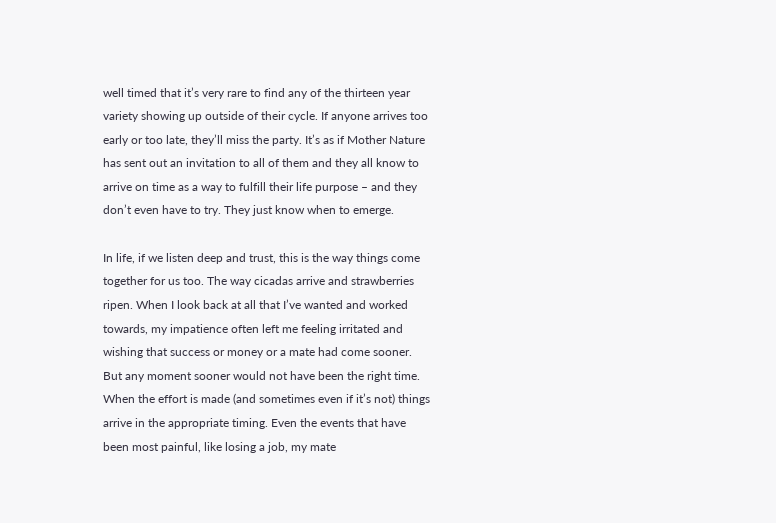well timed that it’s very rare to find any of the thirteen year variety showing up outside of their cycle. If anyone arrives too early or too late, they’ll miss the party. It’s as if Mother Nature has sent out an invitation to all of them and they all know to arrive on time as a way to fulfill their life purpose – and they don’t even have to try. They just know when to emerge.

In life, if we listen deep and trust, this is the way things come together for us too. The way cicadas arrive and strawberries ripen. When I look back at all that I’ve wanted and worked towards, my impatience often left me feeling irritated and wishing that success or money or a mate had come sooner. But any moment sooner would not have been the right time. When the effort is made (and sometimes even if it’s not) things arrive in the appropriate timing. Even the events that have been most painful, like losing a job, my mate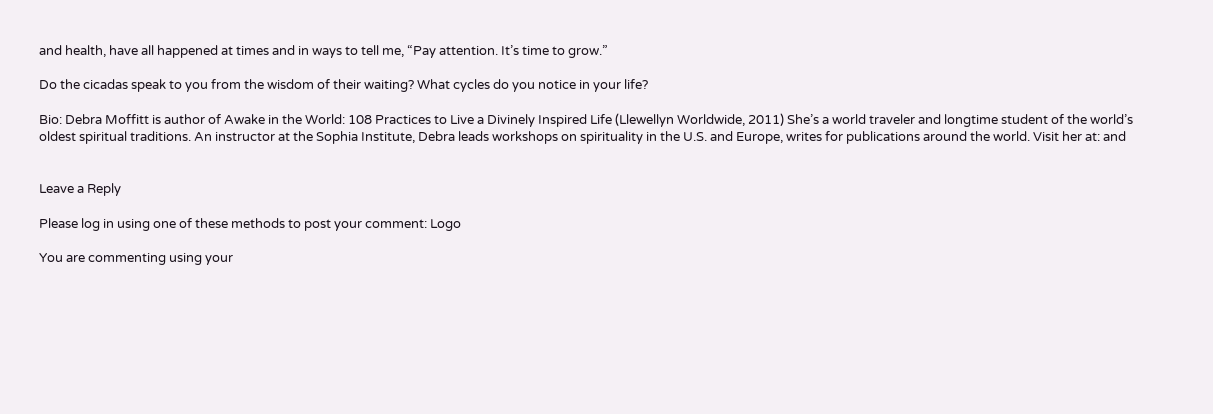and health, have all happened at times and in ways to tell me, “Pay attention. It’s time to grow.”

Do the cicadas speak to you from the wisdom of their waiting? What cycles do you notice in your life?

Bio: Debra Moffitt is author of Awake in the World: 108 Practices to Live a Divinely Inspired Life (Llewellyn Worldwide, 2011) She’s a world traveler and longtime student of the world’s oldest spiritual traditions. An instructor at the Sophia Institute, Debra leads workshops on spirituality in the U.S. and Europe, writes for publications around the world. Visit her at: and


Leave a Reply

Please log in using one of these methods to post your comment: Logo

You are commenting using your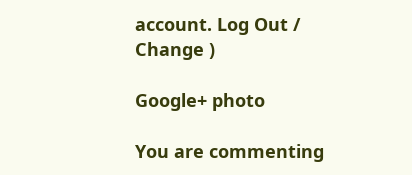account. Log Out /  Change )

Google+ photo

You are commenting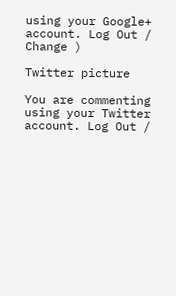using your Google+ account. Log Out /  Change )

Twitter picture

You are commenting using your Twitter account. Log Out /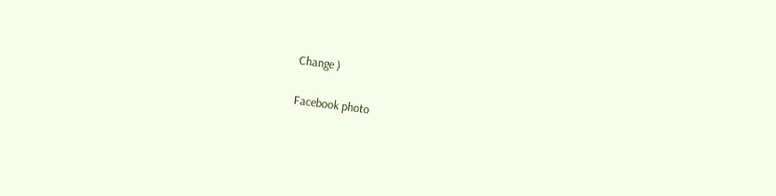Change )

Facebook photo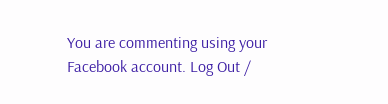You are commenting using your Facebook account. Log Out /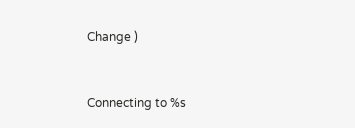Change )


Connecting to %s